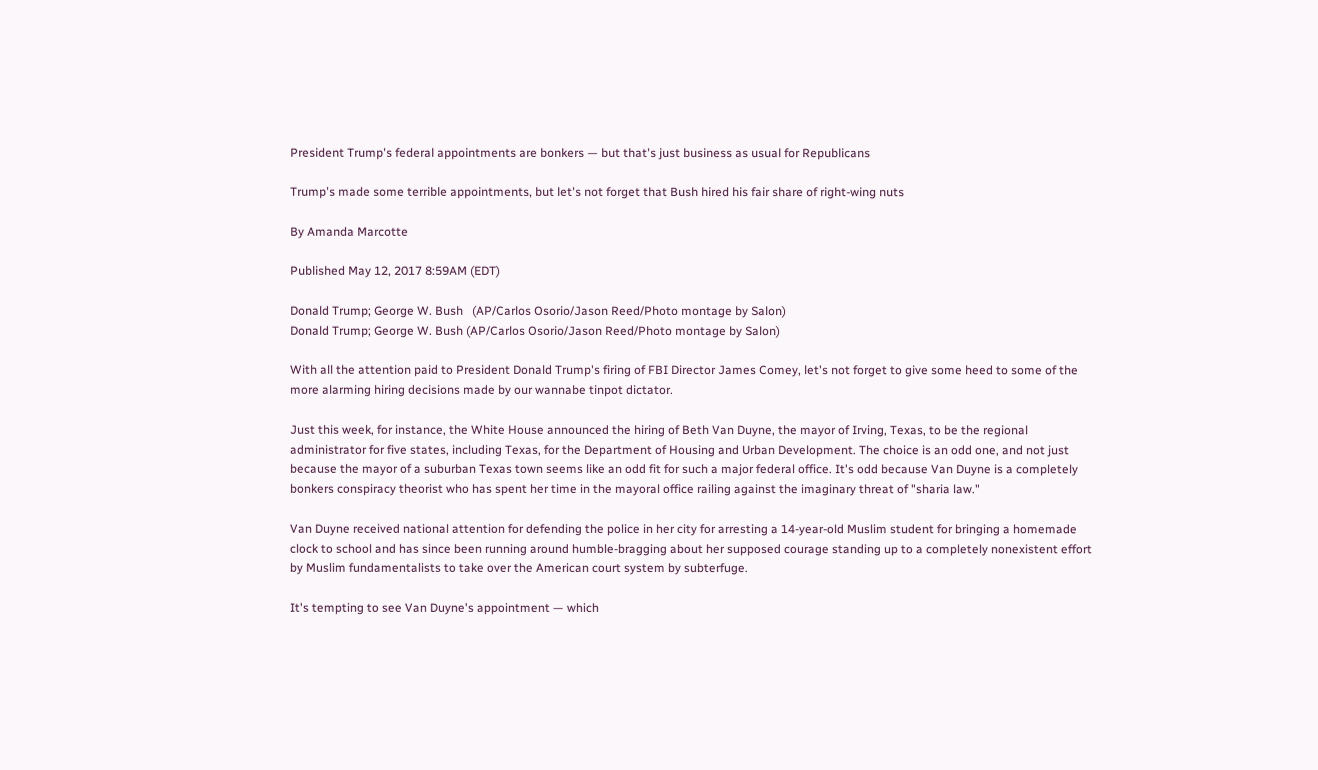President Trump's federal appointments are bonkers — but that's just business as usual for Republicans

Trump's made some terrible appointments, but let's not forget that Bush hired his fair share of right-wing nuts

By Amanda Marcotte

Published May 12, 2017 8:59AM (EDT)

Donald Trump; George W. Bush   (AP/Carlos Osorio/Jason Reed/Photo montage by Salon)
Donald Trump; George W. Bush (AP/Carlos Osorio/Jason Reed/Photo montage by Salon)

With all the attention paid to President Donald Trump's firing of FBI Director James Comey, let's not forget to give some heed to some of the more alarming hiring decisions made by our wannabe tinpot dictator.

Just this week, for instance, the White House announced the hiring of Beth Van Duyne, the mayor of Irving, Texas, to be the regional administrator for five states, including Texas, for the Department of Housing and Urban Development. The choice is an odd one, and not just because the mayor of a suburban Texas town seems like an odd fit for such a major federal office. It's odd because Van Duyne is a completely bonkers conspiracy theorist who has spent her time in the mayoral office railing against the imaginary threat of "sharia law."

Van Duyne received national attention for defending the police in her city for arresting a 14-year-old Muslim student for bringing a homemade clock to school and has since been running around humble-bragging about her supposed courage standing up to a completely nonexistent effort by Muslim fundamentalists to take over the American court system by subterfuge.

It's tempting to see Van Duyne's appointment — which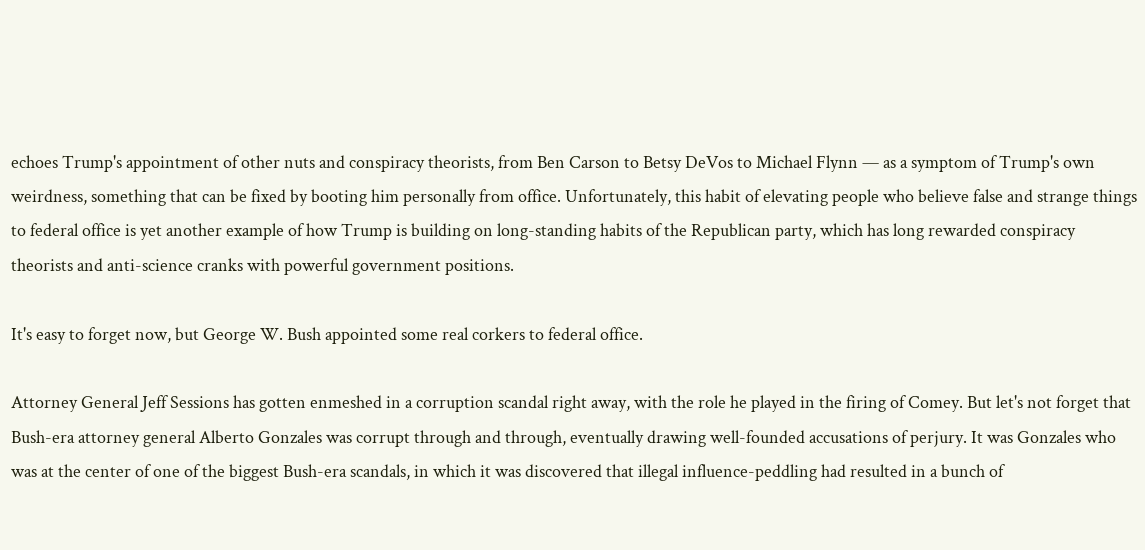echoes Trump's appointment of other nuts and conspiracy theorists, from Ben Carson to Betsy DeVos to Michael Flynn — as a symptom of Trump's own weirdness, something that can be fixed by booting him personally from office. Unfortunately, this habit of elevating people who believe false and strange things to federal office is yet another example of how Trump is building on long-standing habits of the Republican party, which has long rewarded conspiracy theorists and anti-science cranks with powerful government positions.

It's easy to forget now, but George W. Bush appointed some real corkers to federal office.

Attorney General Jeff Sessions has gotten enmeshed in a corruption scandal right away, with the role he played in the firing of Comey. But let's not forget that Bush-era attorney general Alberto Gonzales was corrupt through and through, eventually drawing well-founded accusations of perjury. It was Gonzales who was at the center of one of the biggest Bush-era scandals, in which it was discovered that illegal influence-peddling had resulted in a bunch of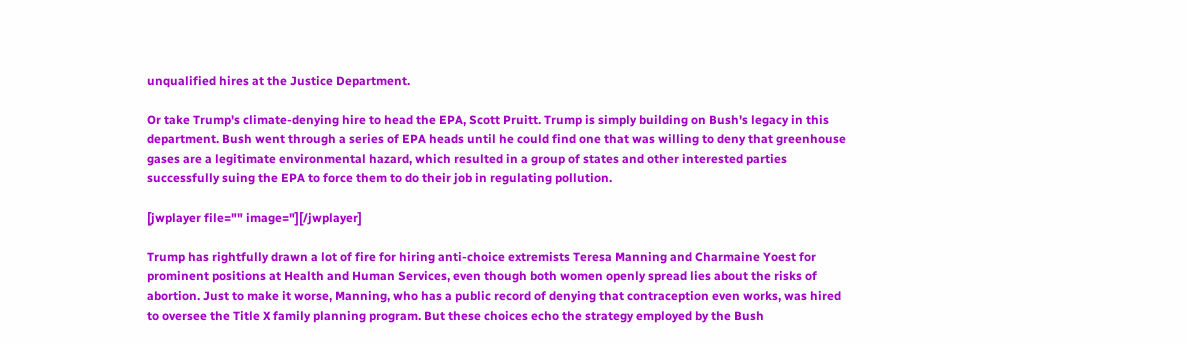unqualified hires at the Justice Department.

Or take Trump's climate-denying hire to head the EPA, Scott Pruitt. Trump is simply building on Bush's legacy in this department. Bush went through a series of EPA heads until he could find one that was willing to deny that greenhouse gases are a legitimate environmental hazard, which resulted in a group of states and other interested parties successfully suing the EPA to force them to do their job in regulating pollution.

[jwplayer file="" image="][/jwplayer]

Trump has rightfully drawn a lot of fire for hiring anti-choice extremists Teresa Manning and Charmaine Yoest for prominent positions at Health and Human Services, even though both women openly spread lies about the risks of abortion. Just to make it worse, Manning, who has a public record of denying that contraception even works, was hired to oversee the Title X family planning program. But these choices echo the strategy employed by the Bush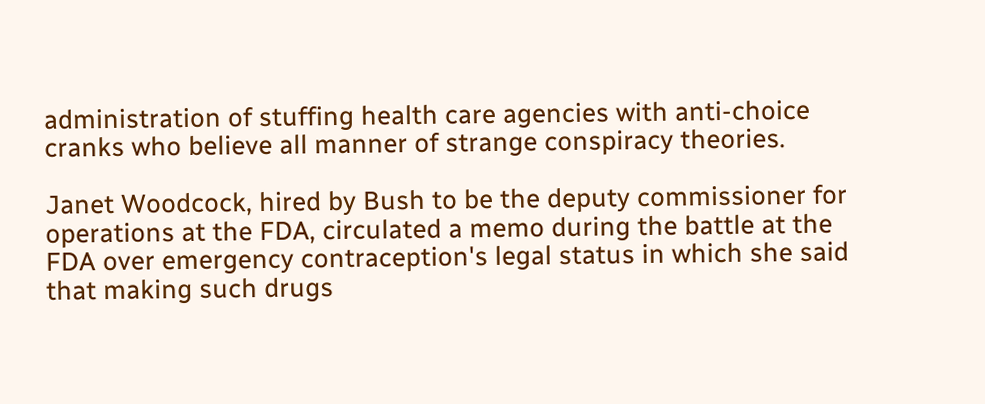administration of stuffing health care agencies with anti-choice cranks who believe all manner of strange conspiracy theories.

Janet Woodcock, hired by Bush to be the deputy commissioner for operations at the FDA, circulated a memo during the battle at the FDA over emergency contraception's legal status in which she said that making such drugs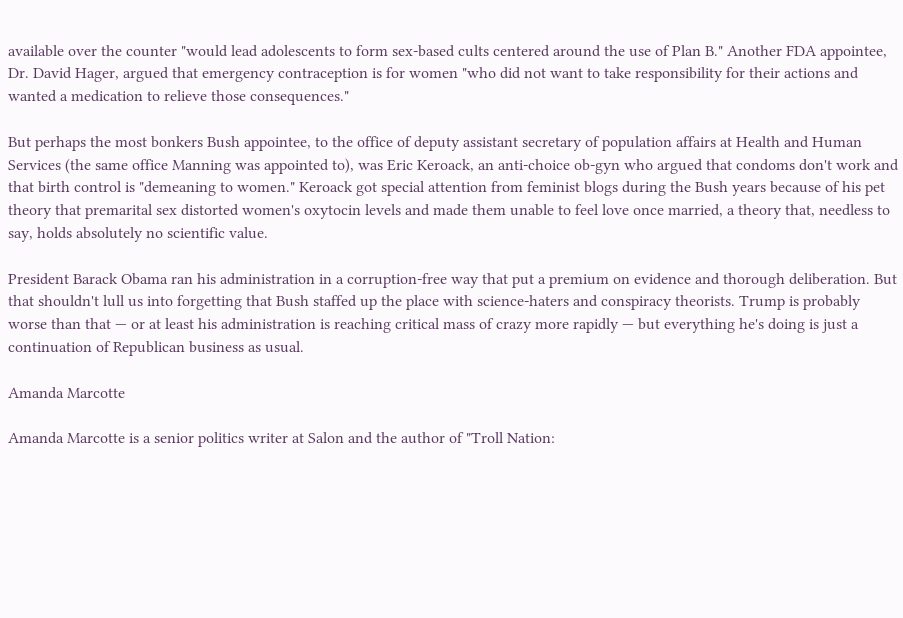available over the counter "would lead adolescents to form sex-based cults centered around the use of Plan B." Another FDA appointee, Dr. David Hager, argued that emergency contraception is for women "who did not want to take responsibility for their actions and wanted a medication to relieve those consequences."

But perhaps the most bonkers Bush appointee, to the office of deputy assistant secretary of population affairs at Health and Human Services (the same office Manning was appointed to), was Eric Keroack, an anti-choice ob-gyn who argued that condoms don't work and that birth control is "demeaning to women." Keroack got special attention from feminist blogs during the Bush years because of his pet theory that premarital sex distorted women's oxytocin levels and made them unable to feel love once married, a theory that, needless to say, holds absolutely no scientific value.

President Barack Obama ran his administration in a corruption-free way that put a premium on evidence and thorough deliberation. But that shouldn't lull us into forgetting that Bush staffed up the place with science-haters and conspiracy theorists. Trump is probably worse than that — or at least his administration is reaching critical mass of crazy more rapidly — but everything he's doing is just a continuation of Republican business as usual.

Amanda Marcotte

Amanda Marcotte is a senior politics writer at Salon and the author of "Troll Nation: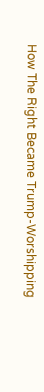How The Right Became Trump-Worshipping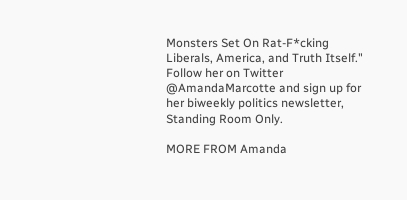Monsters Set On Rat-F*cking Liberals, America, and Truth Itself." Follow her on Twitter @AmandaMarcotte and sign up for her biweekly politics newsletter, Standing Room Only.

MORE FROM Amanda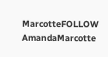MarcotteFOLLOW AmandaMarcotte